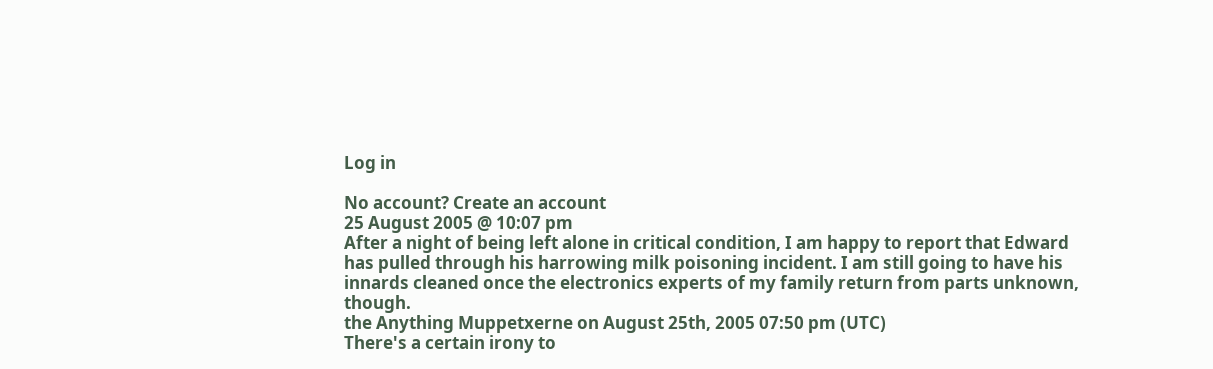Log in

No account? Create an account
25 August 2005 @ 10:07 pm
After a night of being left alone in critical condition, I am happy to report that Edward has pulled through his harrowing milk poisoning incident. I am still going to have his innards cleaned once the electronics experts of my family return from parts unknown, though.
the Anything Muppetxerne on August 25th, 2005 07:50 pm (UTC)
There's a certain irony to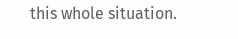this whole situation.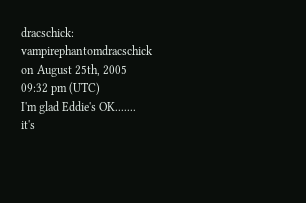dracschick: vampirephantomdracschick on August 25th, 2005 09:32 pm (UTC)
I'm glad Eddie's OK.......
it's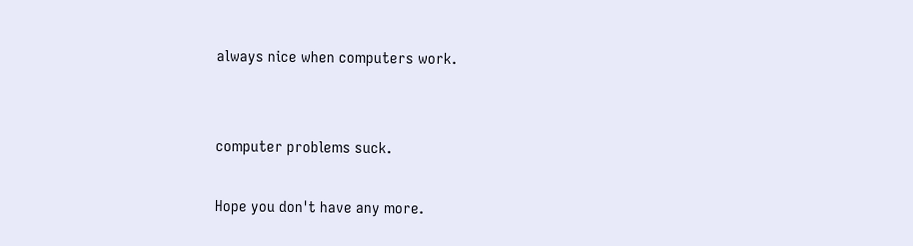always nice when computers work.


computer problems suck.

Hope you don't have any more.